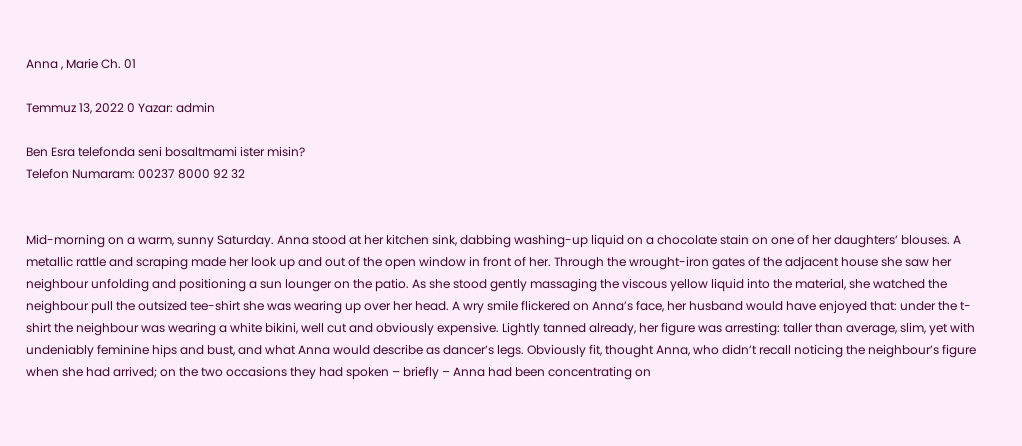Anna , Marie Ch. 01

Temmuz 13, 2022 0 Yazar: admin

Ben Esra telefonda seni bosaltmami ister misin?
Telefon Numaram: 00237 8000 92 32


Mid-morning on a warm, sunny Saturday. Anna stood at her kitchen sink, dabbing washing-up liquid on a chocolate stain on one of her daughters’ blouses. A metallic rattle and scraping made her look up and out of the open window in front of her. Through the wrought-iron gates of the adjacent house she saw her neighbour unfolding and positioning a sun lounger on the patio. As she stood gently massaging the viscous yellow liquid into the material, she watched the neighbour pull the outsized tee-shirt she was wearing up over her head. A wry smile flickered on Anna’s face, her husband would have enjoyed that: under the t-shirt the neighbour was wearing a white bikini, well cut and obviously expensive. Lightly tanned already, her figure was arresting: taller than average, slim, yet with undeniably feminine hips and bust, and what Anna would describe as dancer’s legs. Obviously fit, thought Anna, who didn’t recall noticing the neighbour’s figure when she had arrived; on the two occasions they had spoken – briefly – Anna had been concentrating on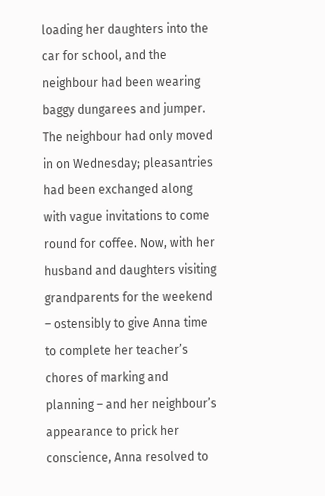loading her daughters into the car for school, and the neighbour had been wearing baggy dungarees and jumper. The neighbour had only moved in on Wednesday; pleasantries had been exchanged along with vague invitations to come round for coffee. Now, with her husband and daughters visiting grandparents for the weekend – ostensibly to give Anna time to complete her teacher’s chores of marking and planning – and her neighbour’s appearance to prick her conscience, Anna resolved to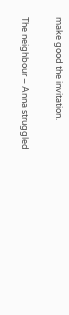make good the invitation.

The neighbour – Anna struggled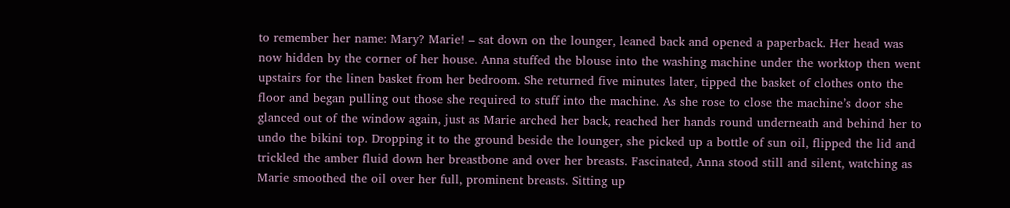to remember her name: Mary? Marie! – sat down on the lounger, leaned back and opened a paperback. Her head was now hidden by the corner of her house. Anna stuffed the blouse into the washing machine under the worktop then went upstairs for the linen basket from her bedroom. She returned five minutes later, tipped the basket of clothes onto the floor and began pulling out those she required to stuff into the machine. As she rose to close the machine’s door she glanced out of the window again, just as Marie arched her back, reached her hands round underneath and behind her to undo the bikini top. Dropping it to the ground beside the lounger, she picked up a bottle of sun oil, flipped the lid and trickled the amber fluid down her breastbone and over her breasts. Fascinated, Anna stood still and silent, watching as Marie smoothed the oil over her full, prominent breasts. Sitting up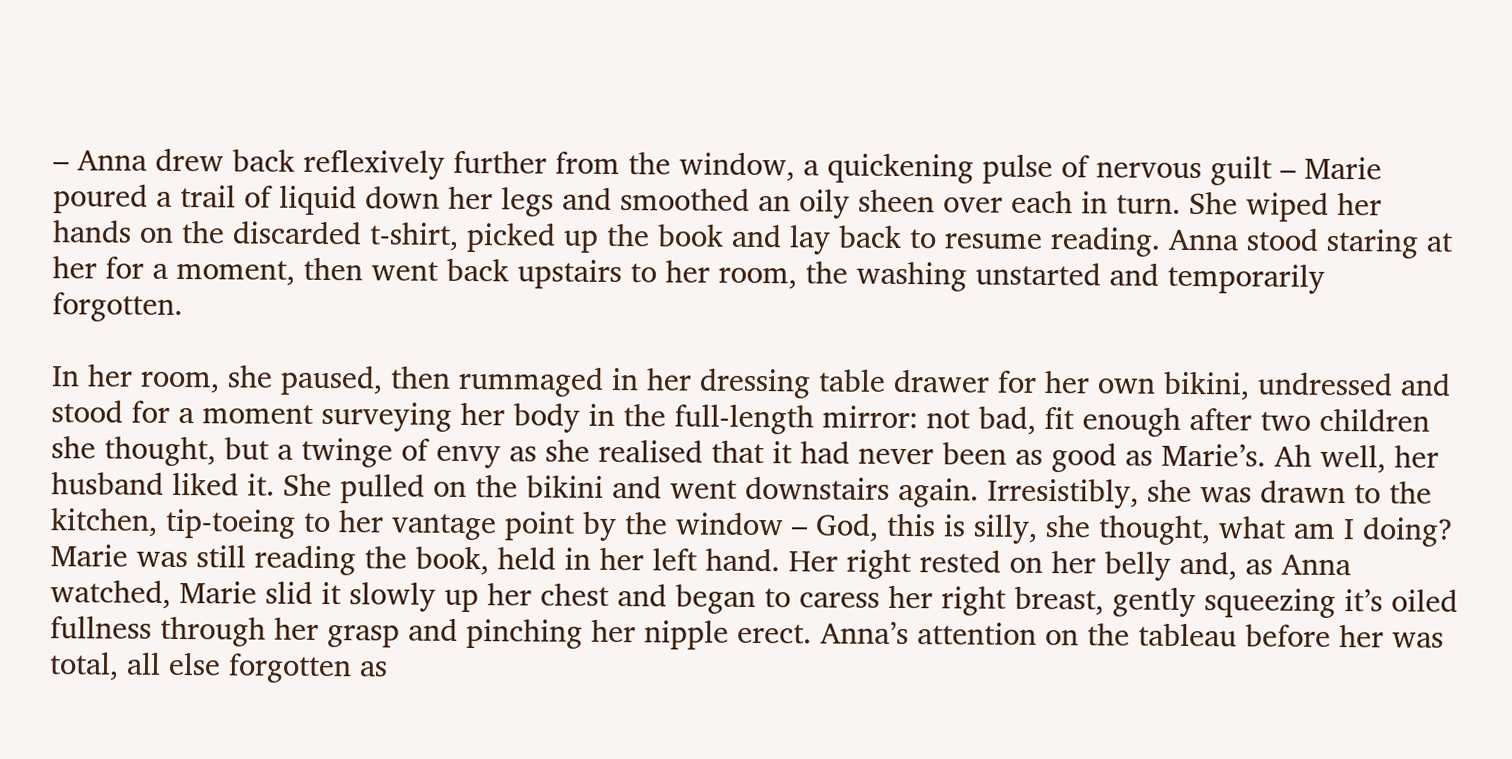– Anna drew back reflexively further from the window, a quickening pulse of nervous guilt – Marie poured a trail of liquid down her legs and smoothed an oily sheen over each in turn. She wiped her hands on the discarded t-shirt, picked up the book and lay back to resume reading. Anna stood staring at her for a moment, then went back upstairs to her room, the washing unstarted and temporarily forgotten.

In her room, she paused, then rummaged in her dressing table drawer for her own bikini, undressed and stood for a moment surveying her body in the full-length mirror: not bad, fit enough after two children she thought, but a twinge of envy as she realised that it had never been as good as Marie’s. Ah well, her husband liked it. She pulled on the bikini and went downstairs again. Irresistibly, she was drawn to the kitchen, tip-toeing to her vantage point by the window – God, this is silly, she thought, what am I doing? Marie was still reading the book, held in her left hand. Her right rested on her belly and, as Anna watched, Marie slid it slowly up her chest and began to caress her right breast, gently squeezing it’s oiled fullness through her grasp and pinching her nipple erect. Anna’s attention on the tableau before her was total, all else forgotten as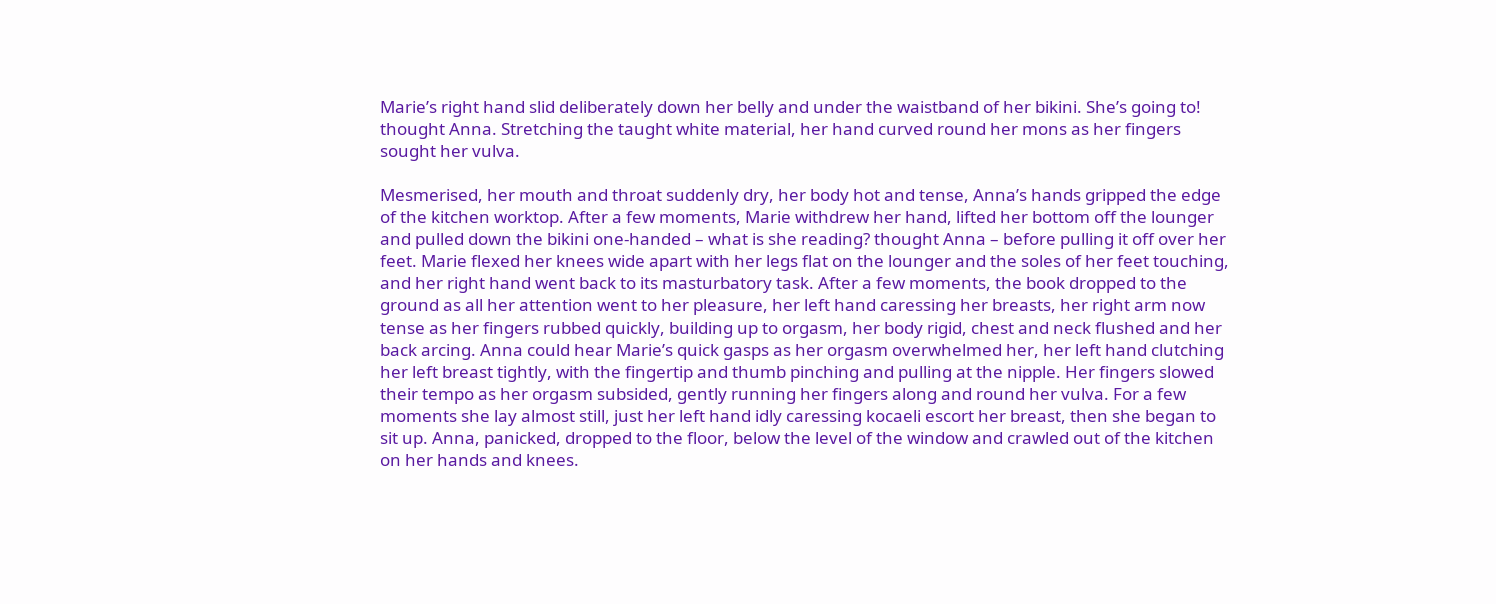Marie’s right hand slid deliberately down her belly and under the waistband of her bikini. She’s going to! thought Anna. Stretching the taught white material, her hand curved round her mons as her fingers sought her vulva.

Mesmerised, her mouth and throat suddenly dry, her body hot and tense, Anna’s hands gripped the edge of the kitchen worktop. After a few moments, Marie withdrew her hand, lifted her bottom off the lounger and pulled down the bikini one-handed – what is she reading? thought Anna – before pulling it off over her feet. Marie flexed her knees wide apart with her legs flat on the lounger and the soles of her feet touching, and her right hand went back to its masturbatory task. After a few moments, the book dropped to the ground as all her attention went to her pleasure, her left hand caressing her breasts, her right arm now tense as her fingers rubbed quickly, building up to orgasm, her body rigid, chest and neck flushed and her back arcing. Anna could hear Marie’s quick gasps as her orgasm overwhelmed her, her left hand clutching her left breast tightly, with the fingertip and thumb pinching and pulling at the nipple. Her fingers slowed their tempo as her orgasm subsided, gently running her fingers along and round her vulva. For a few moments she lay almost still, just her left hand idly caressing kocaeli escort her breast, then she began to sit up. Anna, panicked, dropped to the floor, below the level of the window and crawled out of the kitchen on her hands and knees.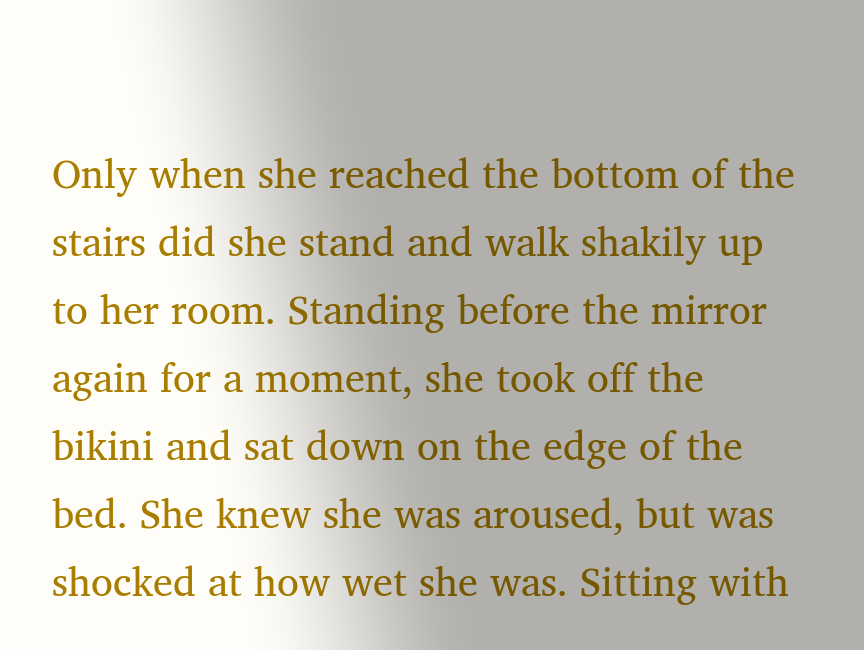Only when she reached the bottom of the stairs did she stand and walk shakily up to her room. Standing before the mirror again for a moment, she took off the bikini and sat down on the edge of the bed. She knew she was aroused, but was shocked at how wet she was. Sitting with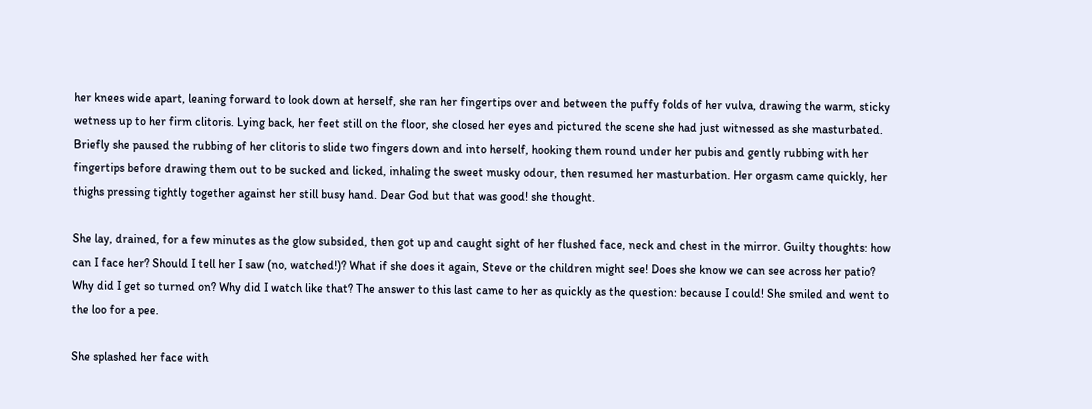her knees wide apart, leaning forward to look down at herself, she ran her fingertips over and between the puffy folds of her vulva, drawing the warm, sticky wetness up to her firm clitoris. Lying back, her feet still on the floor, she closed her eyes and pictured the scene she had just witnessed as she masturbated. Briefly she paused the rubbing of her clitoris to slide two fingers down and into herself, hooking them round under her pubis and gently rubbing with her fingertips before drawing them out to be sucked and licked, inhaling the sweet musky odour, then resumed her masturbation. Her orgasm came quickly, her thighs pressing tightly together against her still busy hand. Dear God but that was good! she thought.

She lay, drained, for a few minutes as the glow subsided, then got up and caught sight of her flushed face, neck and chest in the mirror. Guilty thoughts: how can I face her? Should I tell her I saw (no, watched!)? What if she does it again, Steve or the children might see! Does she know we can see across her patio? Why did I get so turned on? Why did I watch like that? The answer to this last came to her as quickly as the question: because I could! She smiled and went to the loo for a pee.

She splashed her face with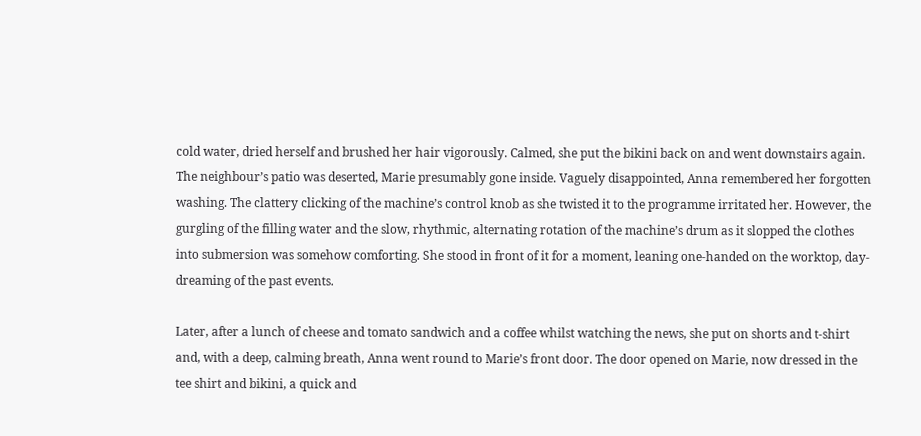cold water, dried herself and brushed her hair vigorously. Calmed, she put the bikini back on and went downstairs again. The neighbour’s patio was deserted, Marie presumably gone inside. Vaguely disappointed, Anna remembered her forgotten washing. The clattery clicking of the machine’s control knob as she twisted it to the programme irritated her. However, the gurgling of the filling water and the slow, rhythmic, alternating rotation of the machine’s drum as it slopped the clothes into submersion was somehow comforting. She stood in front of it for a moment, leaning one-handed on the worktop, day-dreaming of the past events.

Later, after a lunch of cheese and tomato sandwich and a coffee whilst watching the news, she put on shorts and t-shirt and, with a deep, calming breath, Anna went round to Marie’s front door. The door opened on Marie, now dressed in the tee shirt and bikini, a quick and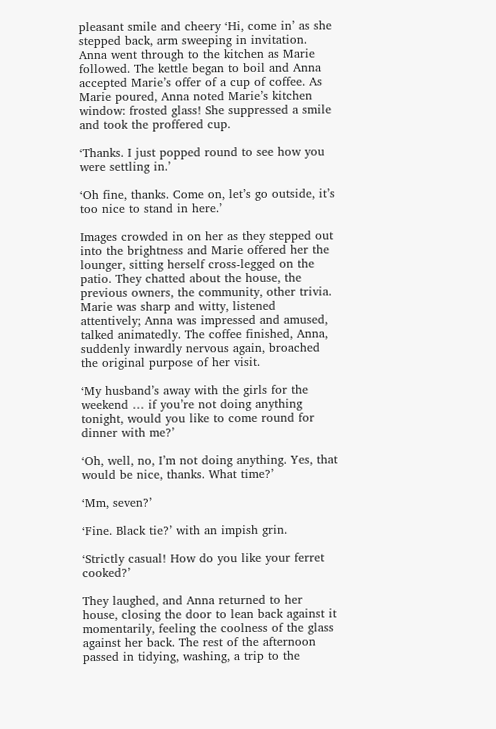pleasant smile and cheery ‘Hi, come in’ as she stepped back, arm sweeping in invitation. Anna went through to the kitchen as Marie followed. The kettle began to boil and Anna accepted Marie’s offer of a cup of coffee. As Marie poured, Anna noted Marie’s kitchen window: frosted glass! She suppressed a smile and took the proffered cup.

‘Thanks. I just popped round to see how you were settling in.’

‘Oh fine, thanks. Come on, let’s go outside, it’s too nice to stand in here.’

Images crowded in on her as they stepped out into the brightness and Marie offered her the lounger, sitting herself cross-legged on the patio. They chatted about the house, the previous owners, the community, other trivia. Marie was sharp and witty, listened attentively; Anna was impressed and amused, talked animatedly. The coffee finished, Anna, suddenly inwardly nervous again, broached the original purpose of her visit.

‘My husband’s away with the girls for the weekend … if you’re not doing anything tonight, would you like to come round for dinner with me?’

‘Oh, well, no, I’m not doing anything. Yes, that would be nice, thanks. What time?’

‘Mm, seven?’

‘Fine. Black tie?’ with an impish grin.

‘Strictly casual! How do you like your ferret cooked?’

They laughed, and Anna returned to her house, closing the door to lean back against it momentarily, feeling the coolness of the glass against her back. The rest of the afternoon passed in tidying, washing, a trip to the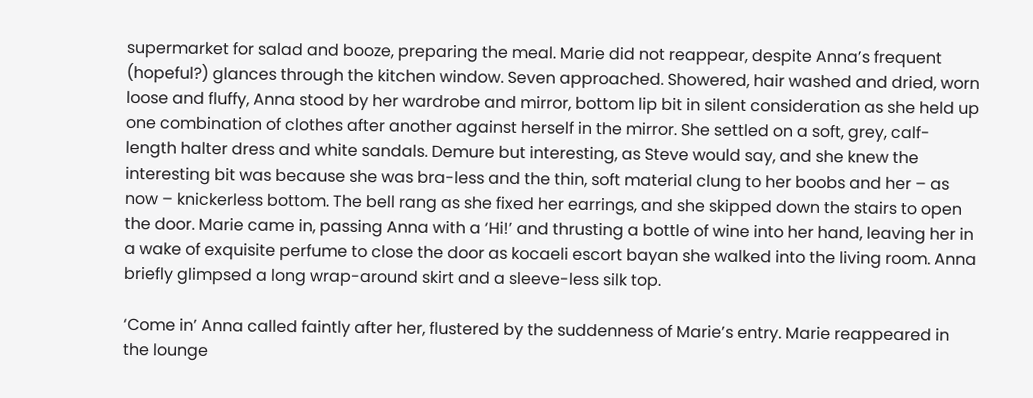supermarket for salad and booze, preparing the meal. Marie did not reappear, despite Anna’s frequent (hopeful?) glances through the kitchen window. Seven approached. Showered, hair washed and dried, worn loose and fluffy, Anna stood by her wardrobe and mirror, bottom lip bit in silent consideration as she held up one combination of clothes after another against herself in the mirror. She settled on a soft, grey, calf-length halter dress and white sandals. Demure but interesting, as Steve would say, and she knew the interesting bit was because she was bra-less and the thin, soft material clung to her boobs and her – as now – knickerless bottom. The bell rang as she fixed her earrings, and she skipped down the stairs to open the door. Marie came in, passing Anna with a ‘Hi!’ and thrusting a bottle of wine into her hand, leaving her in a wake of exquisite perfume to close the door as kocaeli escort bayan she walked into the living room. Anna briefly glimpsed a long wrap-around skirt and a sleeve-less silk top.

‘Come in’ Anna called faintly after her, flustered by the suddenness of Marie’s entry. Marie reappeared in the lounge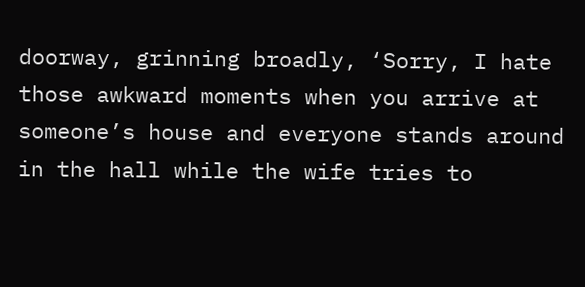doorway, grinning broadly, ‘Sorry, I hate those awkward moments when you arrive at someone’s house and everyone stands around in the hall while the wife tries to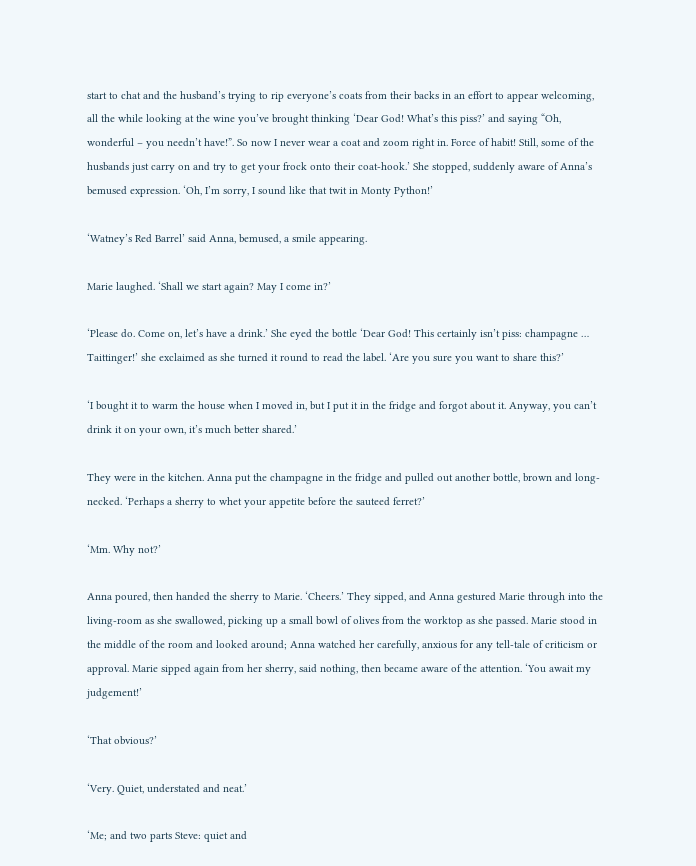start to chat and the husband’s trying to rip everyone’s coats from their backs in an effort to appear welcoming, all the while looking at the wine you’ve brought thinking ‘Dear God! What’s this piss?’ and saying “Oh, wonderful – you needn’t have!”. So now I never wear a coat and zoom right in. Force of habit! Still, some of the husbands just carry on and try to get your frock onto their coat-hook.’ She stopped, suddenly aware of Anna’s bemused expression. ‘Oh, I’m sorry, I sound like that twit in Monty Python!’

‘Watney’s Red Barrel’ said Anna, bemused, a smile appearing.

Marie laughed. ‘Shall we start again? May I come in?’

‘Please do. Come on, let’s have a drink.’ She eyed the bottle ‘Dear God! This certainly isn’t piss: champagne … Taittinger!’ she exclaimed as she turned it round to read the label. ‘Are you sure you want to share this?’

‘I bought it to warm the house when I moved in, but I put it in the fridge and forgot about it. Anyway, you can’t drink it on your own, it’s much better shared.’

They were in the kitchen. Anna put the champagne in the fridge and pulled out another bottle, brown and long-necked. ‘Perhaps a sherry to whet your appetite before the sauteed ferret?’

‘Mm. Why not?’

Anna poured, then handed the sherry to Marie. ‘Cheers.’ They sipped, and Anna gestured Marie through into the living-room as she swallowed, picking up a small bowl of olives from the worktop as she passed. Marie stood in the middle of the room and looked around; Anna watched her carefully, anxious for any tell-tale of criticism or approval. Marie sipped again from her sherry, said nothing, then became aware of the attention. ‘You await my judgement!’

‘That obvious?’

‘Very. Quiet, understated and neat.’

‘Me; and two parts Steve: quiet and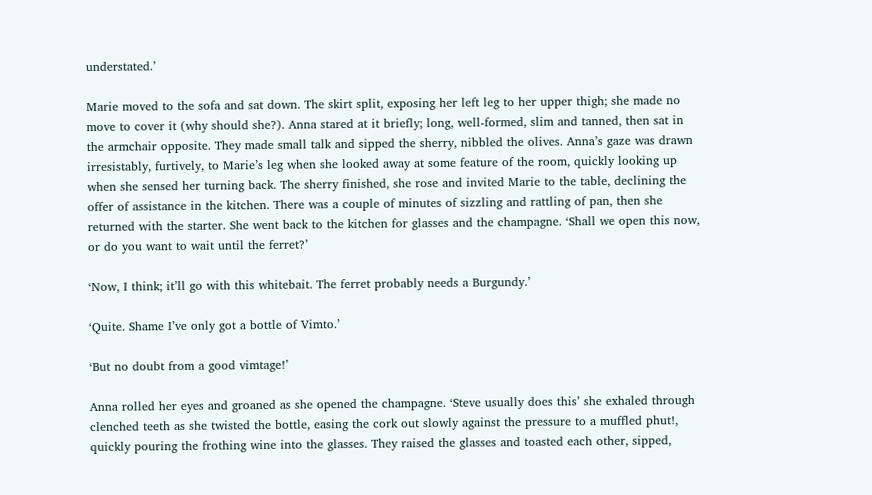understated.’

Marie moved to the sofa and sat down. The skirt split, exposing her left leg to her upper thigh; she made no move to cover it (why should she?). Anna stared at it briefly; long, well-formed, slim and tanned, then sat in the armchair opposite. They made small talk and sipped the sherry, nibbled the olives. Anna’s gaze was drawn irresistably, furtively, to Marie’s leg when she looked away at some feature of the room, quickly looking up when she sensed her turning back. The sherry finished, she rose and invited Marie to the table, declining the offer of assistance in the kitchen. There was a couple of minutes of sizzling and rattling of pan, then she returned with the starter. She went back to the kitchen for glasses and the champagne. ‘Shall we open this now, or do you want to wait until the ferret?’

‘Now, I think; it’ll go with this whitebait. The ferret probably needs a Burgundy.’

‘Quite. Shame I’ve only got a bottle of Vimto.’

‘But no doubt from a good vimtage!’

Anna rolled her eyes and groaned as she opened the champagne. ‘Steve usually does this’ she exhaled through clenched teeth as she twisted the bottle, easing the cork out slowly against the pressure to a muffled phut!, quickly pouring the frothing wine into the glasses. They raised the glasses and toasted each other, sipped,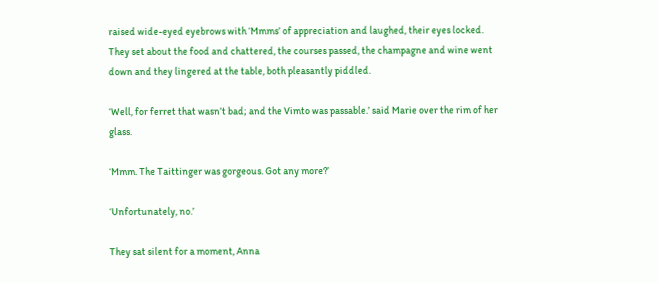raised wide-eyed eyebrows with ‘Mmms’ of appreciation and laughed, their eyes locked. They set about the food and chattered, the courses passed, the champagne and wine went down and they lingered at the table, both pleasantly piddled.

‘Well, for ferret that wasn’t bad; and the Vimto was passable.’ said Marie over the rim of her glass.

‘Mmm. The Taittinger was gorgeous. Got any more?’

‘Unfortunately, no.’

They sat silent for a moment, Anna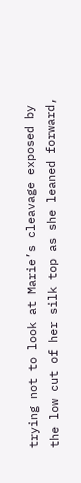trying not to look at Marie’s cleavage exposed by the low cut of her silk top as she leaned forward,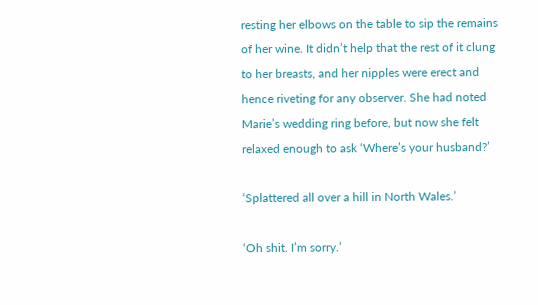resting her elbows on the table to sip the remains of her wine. It didn’t help that the rest of it clung to her breasts, and her nipples were erect and hence riveting for any observer. She had noted Marie’s wedding ring before, but now she felt relaxed enough to ask ‘Where’s your husband?’

‘Splattered all over a hill in North Wales.’

‘Oh shit. I’m sorry.’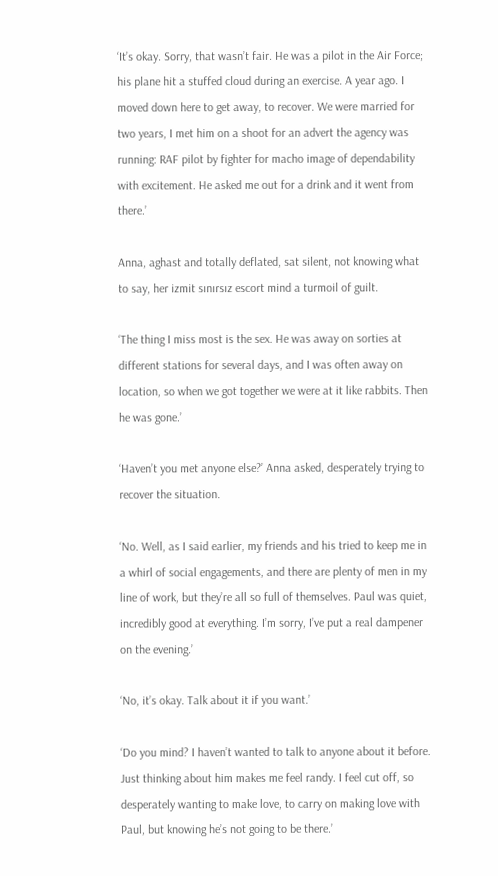‘It’s okay. Sorry, that wasn’t fair. He was a pilot in the Air Force; his plane hit a stuffed cloud during an exercise. A year ago. I moved down here to get away, to recover. We were married for two years, I met him on a shoot for an advert the agency was running: RAF pilot by fighter for macho image of dependability with excitement. He asked me out for a drink and it went from there.’

Anna, aghast and totally deflated, sat silent, not knowing what to say, her izmit sınırsız escort mind a turmoil of guilt.

‘The thing I miss most is the sex. He was away on sorties at different stations for several days, and I was often away on location, so when we got together we were at it like rabbits. Then he was gone.’

‘Haven’t you met anyone else?’ Anna asked, desperately trying to recover the situation.

‘No. Well, as I said earlier, my friends and his tried to keep me in a whirl of social engagements, and there are plenty of men in my line of work, but they’re all so full of themselves. Paul was quiet, incredibly good at everything. I’m sorry, I’ve put a real dampener on the evening.’

‘No, it’s okay. Talk about it if you want.’

‘Do you mind? I haven’t wanted to talk to anyone about it before. Just thinking about him makes me feel randy. I feel cut off, so desperately wanting to make love, to carry on making love with Paul, but knowing he’s not going to be there.’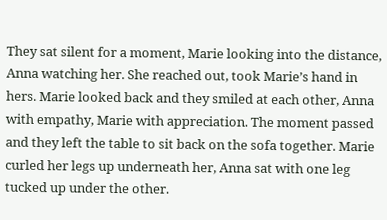They sat silent for a moment, Marie looking into the distance, Anna watching her. She reached out, took Marie’s hand in hers. Marie looked back and they smiled at each other, Anna with empathy, Marie with appreciation. The moment passed and they left the table to sit back on the sofa together. Marie curled her legs up underneath her, Anna sat with one leg tucked up under the other.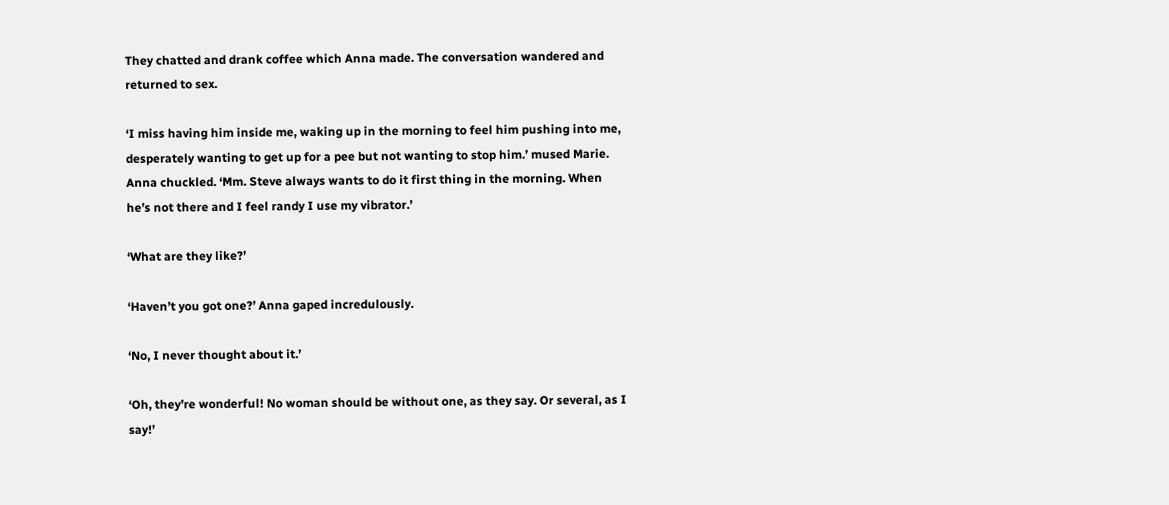They chatted and drank coffee which Anna made. The conversation wandered and returned to sex.

‘I miss having him inside me, waking up in the morning to feel him pushing into me, desperately wanting to get up for a pee but not wanting to stop him.’ mused Marie. Anna chuckled. ‘Mm. Steve always wants to do it first thing in the morning. When he’s not there and I feel randy I use my vibrator.’

‘What are they like?’

‘Haven’t you got one?’ Anna gaped incredulously.

‘No, I never thought about it.’

‘Oh, they’re wonderful! No woman should be without one, as they say. Or several, as I say!’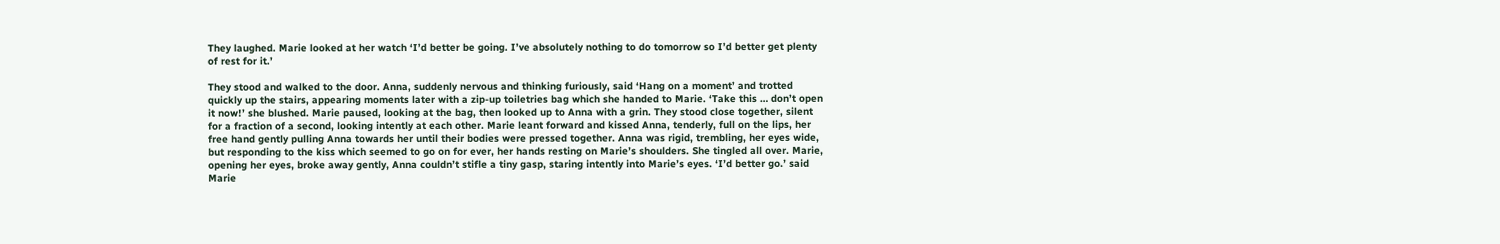They laughed. Marie looked at her watch ‘I’d better be going. I’ve absolutely nothing to do tomorrow so I’d better get plenty of rest for it.’

They stood and walked to the door. Anna, suddenly nervous and thinking furiously, said ‘Hang on a moment’ and trotted quickly up the stairs, appearing moments later with a zip-up toiletries bag which she handed to Marie. ‘Take this … don’t open it now!’ she blushed. Marie paused, looking at the bag, then looked up to Anna with a grin. They stood close together, silent for a fraction of a second, looking intently at each other. Marie leant forward and kissed Anna, tenderly, full on the lips, her free hand gently pulling Anna towards her until their bodies were pressed together. Anna was rigid, trembling, her eyes wide, but responding to the kiss which seemed to go on for ever, her hands resting on Marie’s shoulders. She tingled all over. Marie, opening her eyes, broke away gently, Anna couldn’t stifle a tiny gasp, staring intently into Marie’s eyes. ‘I’d better go.’ said Marie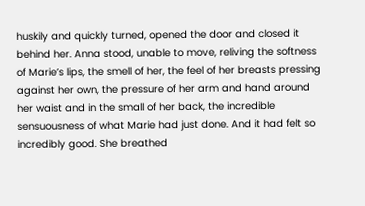huskily and quickly turned, opened the door and closed it behind her. Anna stood, unable to move, reliving the softness of Marie’s lips, the smell of her, the feel of her breasts pressing against her own, the pressure of her arm and hand around her waist and in the small of her back, the incredible sensuousness of what Marie had just done. And it had felt so incredibly good. She breathed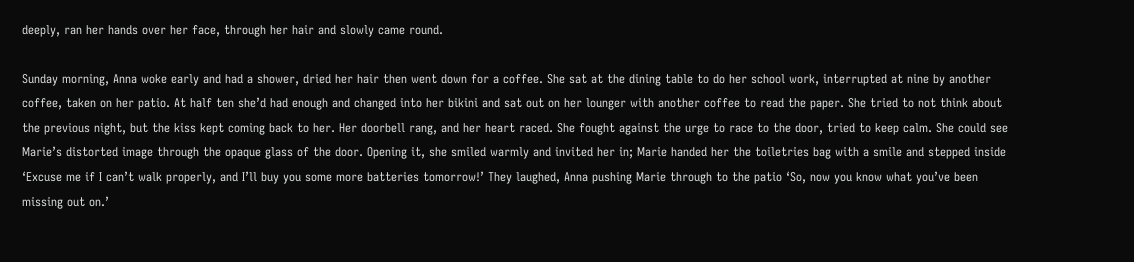deeply, ran her hands over her face, through her hair and slowly came round.

Sunday morning, Anna woke early and had a shower, dried her hair then went down for a coffee. She sat at the dining table to do her school work, interrupted at nine by another coffee, taken on her patio. At half ten she’d had enough and changed into her bikini and sat out on her lounger with another coffee to read the paper. She tried to not think about the previous night, but the kiss kept coming back to her. Her doorbell rang, and her heart raced. She fought against the urge to race to the door, tried to keep calm. She could see Marie’s distorted image through the opaque glass of the door. Opening it, she smiled warmly and invited her in; Marie handed her the toiletries bag with a smile and stepped inside ‘Excuse me if I can’t walk properly, and I’ll buy you some more batteries tomorrow!’ They laughed, Anna pushing Marie through to the patio ‘So, now you know what you’ve been missing out on.’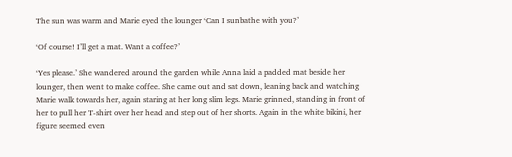The sun was warm and Marie eyed the lounger ‘Can I sunbathe with you?’

‘Of course! I’ll get a mat. Want a coffee?’

‘Yes please.’ She wandered around the garden while Anna laid a padded mat beside her lounger, then went to make coffee. She came out and sat down, leaning back and watching Marie walk towards her, again staring at her long slim legs. Marie grinned, standing in front of her to pull her T-shirt over her head and step out of her shorts. Again in the white bikini, her figure seemed even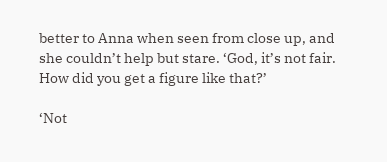better to Anna when seen from close up, and she couldn’t help but stare. ‘God, it’s not fair. How did you get a figure like that?’

‘Not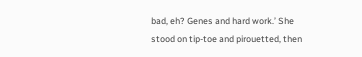bad, eh? Genes and hard work.’ She stood on tip-toe and pirouetted, then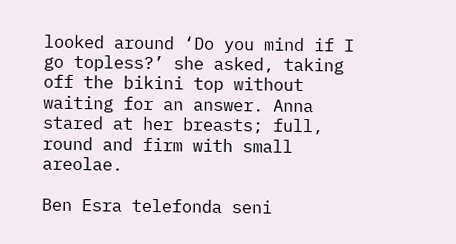looked around ‘Do you mind if I go topless?’ she asked, taking off the bikini top without waiting for an answer. Anna stared at her breasts; full, round and firm with small areolae.

Ben Esra telefonda seni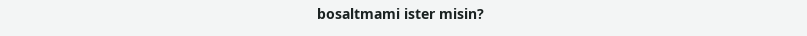bosaltmami ister misin?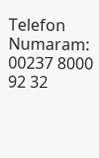Telefon Numaram: 00237 8000 92 32